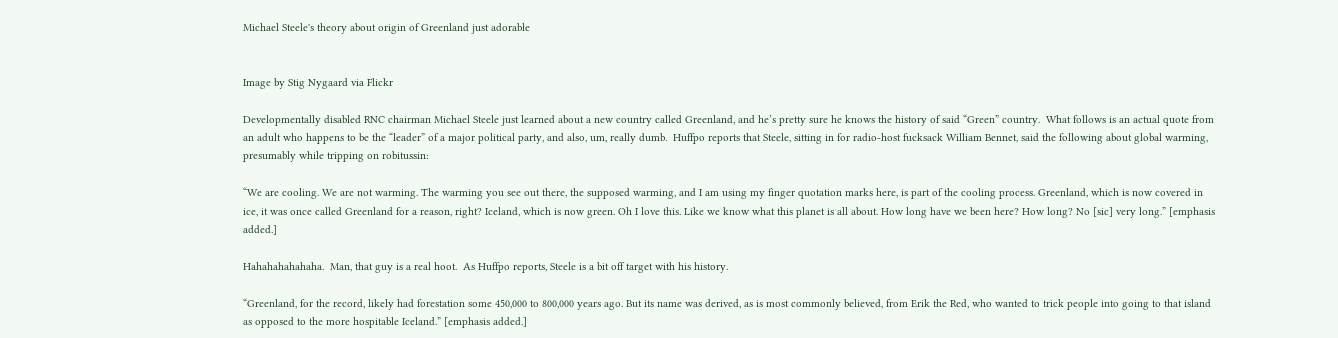Michael Steele's theory about origin of Greenland just adorable


Image by Stig Nygaard via Flickr

Developmentally disabled RNC chairman Michael Steele just learned about a new country called Greenland, and he’s pretty sure he knows the history of said “Green” country.  What follows is an actual quote from an adult who happens to be the “leader” of a major political party, and also, um, really dumb.  Huffpo reports that Steele, sitting in for radio-host fucksack William Bennet, said the following about global warming, presumably while tripping on robitussin:

“We are cooling. We are not warming. The warming you see out there, the supposed warming, and I am using my finger quotation marks here, is part of the cooling process. Greenland, which is now covered in ice, it was once called Greenland for a reason, right? Iceland, which is now green. Oh I love this. Like we know what this planet is all about. How long have we been here? How long? No [sic] very long.” [emphasis added.]

Hahahahahahaha.  Man, that guy is a real hoot.  As Huffpo reports, Steele is a bit off target with his history.

“Greenland, for the record, likely had forestation some 450,000 to 800,000 years ago. But its name was derived, as is most commonly believed, from Erik the Red, who wanted to trick people into going to that island as opposed to the more hospitable Iceland.” [emphasis added.]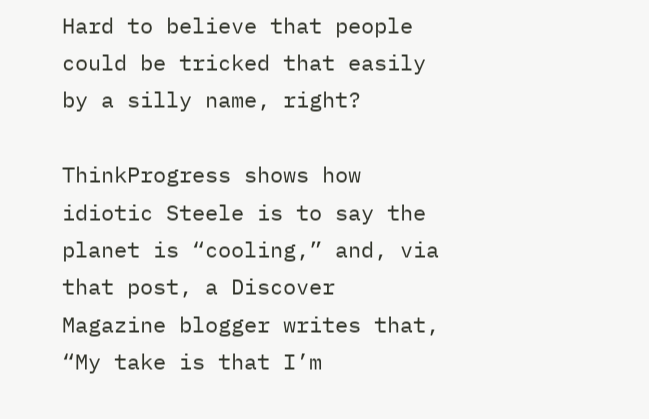Hard to believe that people could be tricked that easily by a silly name, right?

ThinkProgress shows how idiotic Steele is to say the planet is “cooling,” and, via that post, a Discover Magazine blogger writes that, “My take is that I’m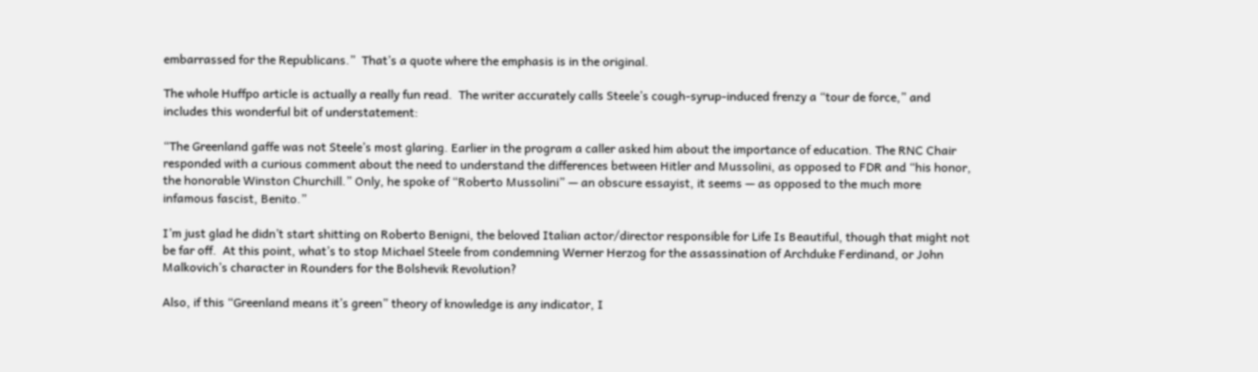embarrassed for the Republicans.”  That’s a quote where the emphasis is in the original.

The whole Huffpo article is actually a really fun read.  The writer accurately calls Steele’s cough-syrup-induced frenzy a “tour de force,” and includes this wonderful bit of understatement:

“The Greenland gaffe was not Steele’s most glaring. Earlier in the program a caller asked him about the importance of education. The RNC Chair responded with a curious comment about the need to understand the differences between Hitler and Mussolini, as opposed to FDR and “his honor, the honorable Winston Churchill.” Only, he spoke of “Roberto Mussolini” — an obscure essayist, it seems — as opposed to the much more infamous fascist, Benito.”

I’m just glad he didn’t start shitting on Roberto Benigni, the beloved Italian actor/director responsible for Life Is Beautiful, though that might not be far off.  At this point, what’s to stop Michael Steele from condemning Werner Herzog for the assassination of Archduke Ferdinand, or John Malkovich’s character in Rounders for the Bolshevik Revolution?

Also, if this “Greenland means it’s green” theory of knowledge is any indicator, I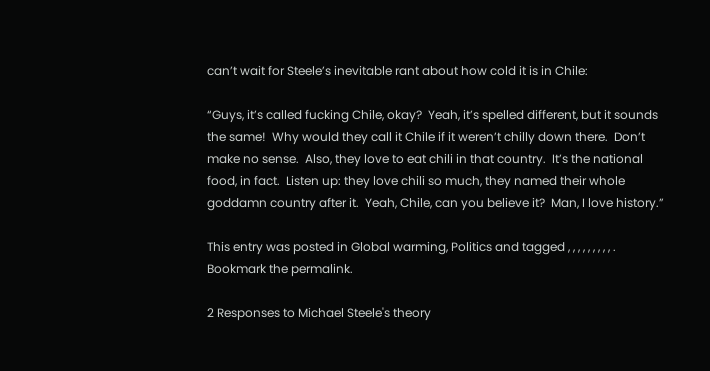can’t wait for Steele’s inevitable rant about how cold it is in Chile:

“Guys, it’s called fucking Chile, okay?  Yeah, it’s spelled different, but it sounds the same!  Why would they call it Chile if it weren’t chilly down there.  Don’t make no sense.  Also, they love to eat chili in that country.  It’s the national food, in fact.  Listen up: they love chili so much, they named their whole goddamn country after it.  Yeah, Chile, can you believe it?  Man, I love history.”

This entry was posted in Global warming, Politics and tagged , , , , , , , , , . Bookmark the permalink.

2 Responses to Michael Steele's theory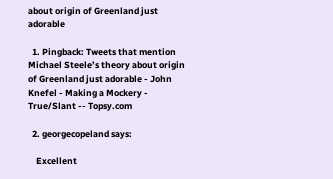about origin of Greenland just adorable

  1. Pingback: Tweets that mention Michael Steele’s theory about origin of Greenland just adorable - John Knefel - Making a Mockery - True/Slant -- Topsy.com

  2. georgecopeland says:

    Excellent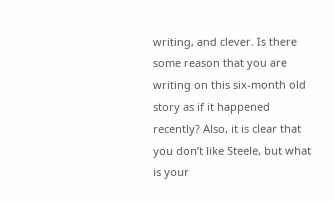writing, and clever. Is there some reason that you are writing on this six-month old story as if it happened recently? Also, it is clear that you don’t like Steele, but what is your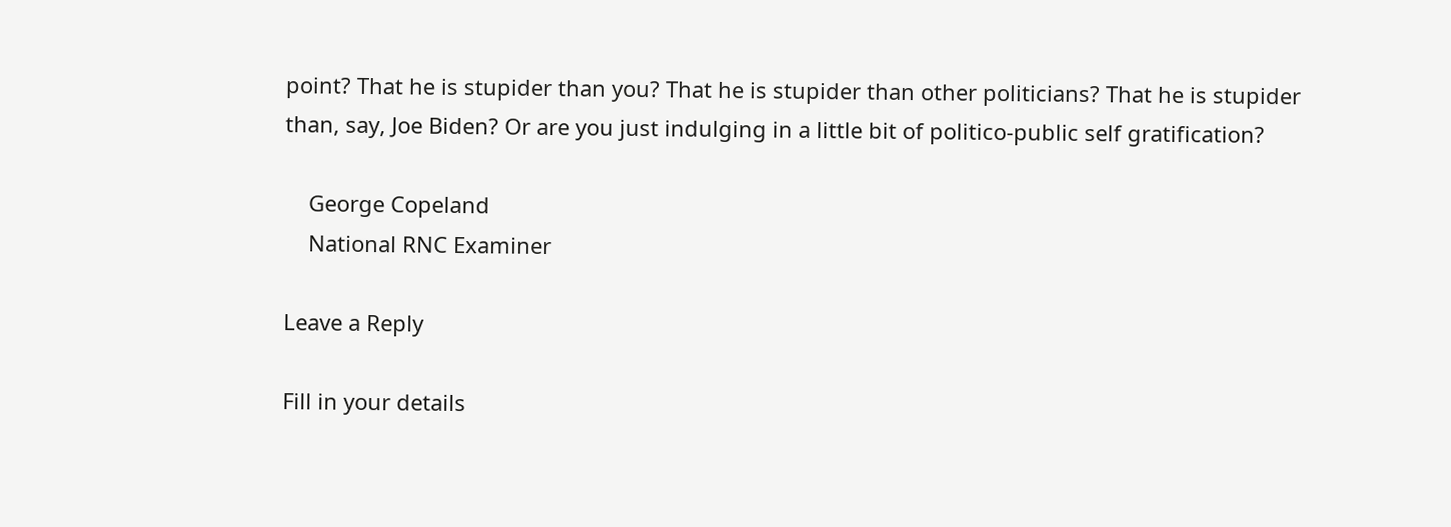point? That he is stupider than you? That he is stupider than other politicians? That he is stupider than, say, Joe Biden? Or are you just indulging in a little bit of politico-public self gratification?

    George Copeland
    National RNC Examiner

Leave a Reply

Fill in your details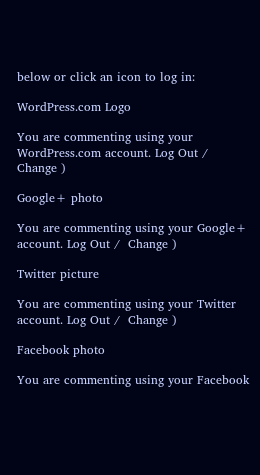below or click an icon to log in:

WordPress.com Logo

You are commenting using your WordPress.com account. Log Out /  Change )

Google+ photo

You are commenting using your Google+ account. Log Out /  Change )

Twitter picture

You are commenting using your Twitter account. Log Out /  Change )

Facebook photo

You are commenting using your Facebook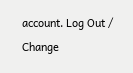account. Log Out /  Change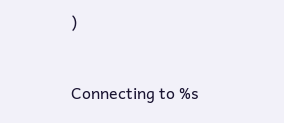)


Connecting to %s